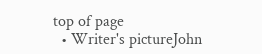top of page
  • Writer's pictureJohn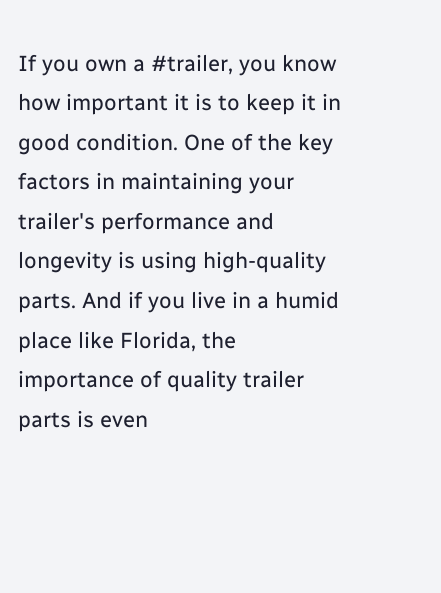If you own a #trailer, you know how important it is to keep it in good condition. One of the key factors in maintaining your trailer's performance and longevity is using high-quality parts. And if you live in a humid place like Florida, the importance of quality trailer parts is even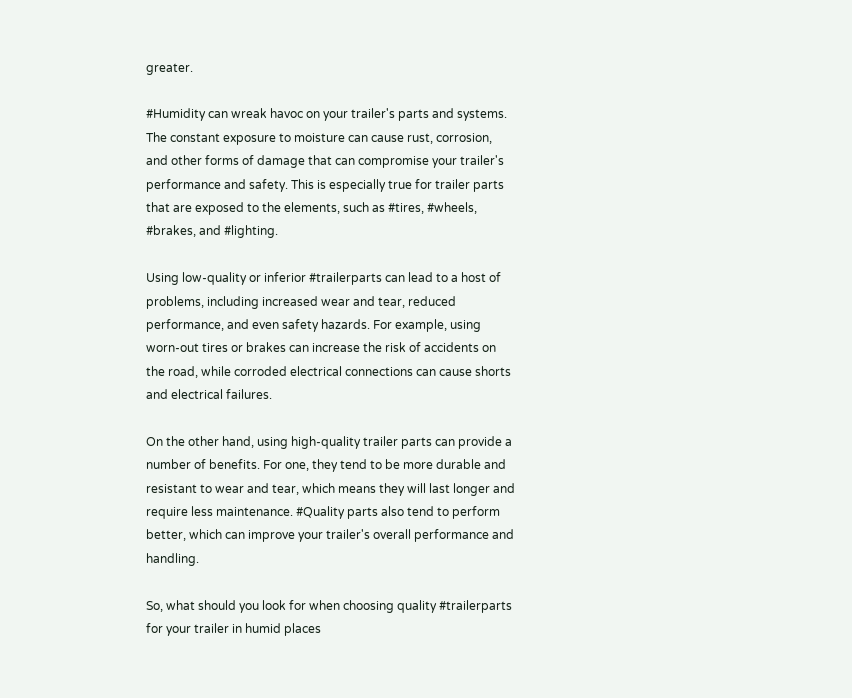greater.

#Humidity can wreak havoc on your trailer's parts and systems. The constant exposure to moisture can cause rust, corrosion, and other forms of damage that can compromise your trailer's performance and safety. This is especially true for trailer parts that are exposed to the elements, such as #tires, #wheels, #brakes, and #lighting.

Using low-quality or inferior #trailerparts can lead to a host of problems, including increased wear and tear, reduced performance, and even safety hazards. For example, using worn-out tires or brakes can increase the risk of accidents on the road, while corroded electrical connections can cause shorts and electrical failures.

On the other hand, using high-quality trailer parts can provide a number of benefits. For one, they tend to be more durable and resistant to wear and tear, which means they will last longer and require less maintenance. #Quality parts also tend to perform better, which can improve your trailer's overall performance and handling.

So, what should you look for when choosing quality #trailerparts for your trailer in humid places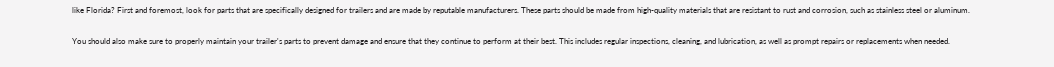like Florida? First and foremost, look for parts that are specifically designed for trailers and are made by reputable manufacturers. These parts should be made from high-quality materials that are resistant to rust and corrosion, such as stainless steel or aluminum.

You should also make sure to properly maintain your trailer's parts to prevent damage and ensure that they continue to perform at their best. This includes regular inspections, cleaning, and lubrication, as well as prompt repairs or replacements when needed.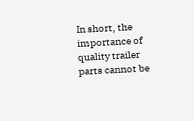In short, the importance of quality trailer parts cannot be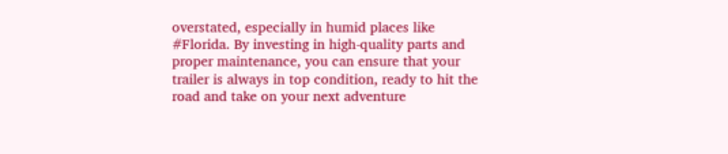overstated, especially in humid places like #Florida. By investing in high-quality parts and proper maintenance, you can ensure that your trailer is always in top condition, ready to hit the road and take on your next adventure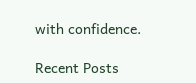with confidence.

Recent Posts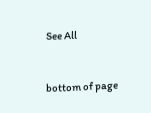See All


bottom of page